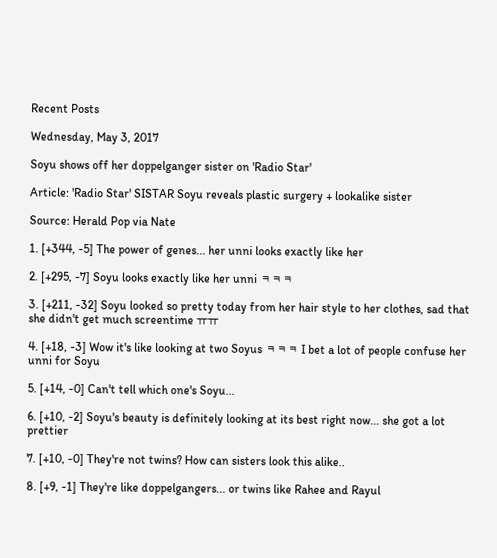Recent Posts

Wednesday, May 3, 2017

Soyu shows off her doppelganger sister on 'Radio Star'

Article: 'Radio Star' SISTAR Soyu reveals plastic surgery + lookalike sister

Source: Herald Pop via Nate

1. [+344, -5] The power of genes... her unni looks exactly like her

2. [+295, -7] Soyu looks exactly like her unni ㅋㅋㅋ

3. [+211, -32] Soyu looked so pretty today from her hair style to her clothes, sad that she didn't get much screentime ㅠㅠ

4. [+18, -3] Wow it's like looking at two Soyus ㅋㅋㅋ I bet a lot of people confuse her unni for Soyu

5. [+14, -0] Can't tell which one's Soyu...

6. [+10, -2] Soyu's beauty is definitely looking at its best right now... she got a lot prettier

7. [+10, -0] They're not twins? How can sisters look this alike..

8. [+9, -1] They're like doppelgangers... or twins like Rahee and Rayul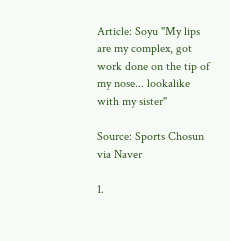Article: Soyu "My lips are my complex, got work done on the tip of my nose... lookalike with my sister"

Source: Sports Chosun via Naver

1.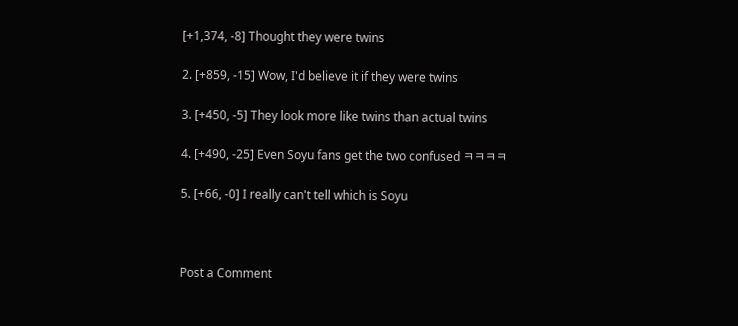[+1,374, -8] Thought they were twins

2. [+859, -15] Wow, I'd believe it if they were twins

3. [+450, -5] They look more like twins than actual twins

4. [+490, -25] Even Soyu fans get the two confused ㅋㅋㅋㅋ

5. [+66, -0] I really can't tell which is Soyu



Post a Comment